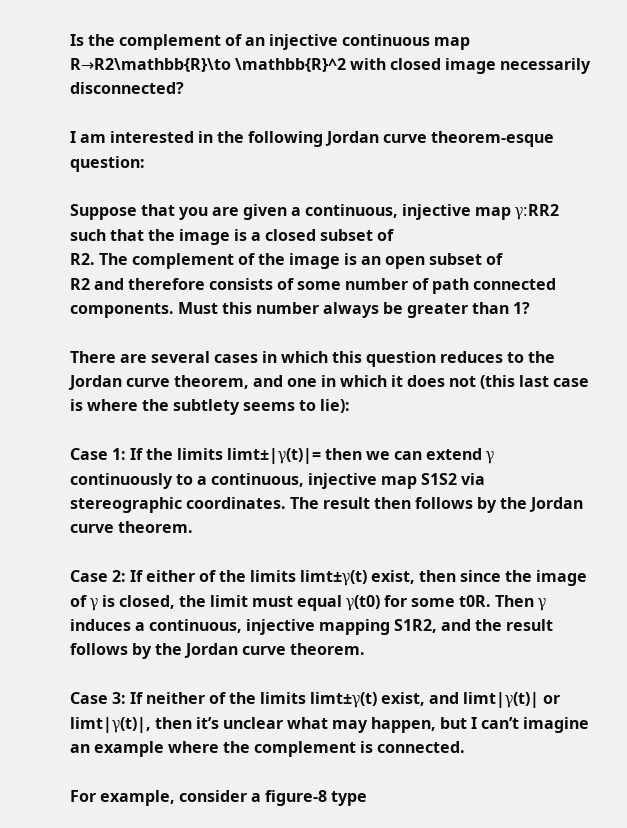Is the complement of an injective continuous map R→R2\mathbb{R}\to \mathbb{R}^2 with closed image necessarily disconnected?

I am interested in the following Jordan curve theorem-esque question:

Suppose that you are given a continuous, injective map γ:RR2 such that the image is a closed subset of
R2. The complement of the image is an open subset of
R2 and therefore consists of some number of path connected
components. Must this number always be greater than 1?

There are several cases in which this question reduces to the Jordan curve theorem, and one in which it does not (this last case is where the subtlety seems to lie):

Case 1: If the limits limt±|γ(t)|= then we can extend γ continuously to a continuous, injective map S1S2 via stereographic coordinates. The result then follows by the Jordan curve theorem.

Case 2: If either of the limits limt±γ(t) exist, then since the image of γ is closed, the limit must equal γ(t0) for some t0R. Then γ induces a continuous, injective mapping S1R2, and the result follows by the Jordan curve theorem.

Case 3: If neither of the limits limt±γ(t) exist, and limt|γ(t)| or limt|γ(t)|, then it’s unclear what may happen, but I can’t imagine an example where the complement is connected.

For example, consider a figure-8 type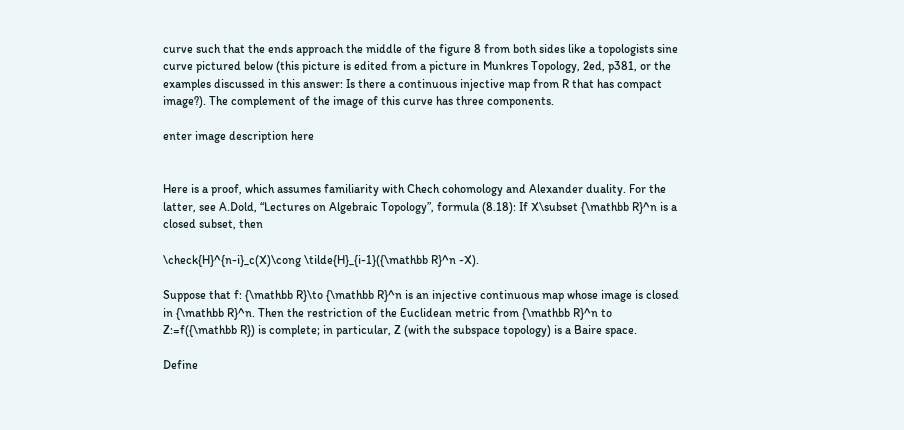curve such that the ends approach the middle of the figure 8 from both sides like a topologists sine curve pictured below (this picture is edited from a picture in Munkres Topology, 2ed, p381, or the examples discussed in this answer: Is there a continuous injective map from R that has compact image?). The complement of the image of this curve has three components.

enter image description here


Here is a proof, which assumes familiarity with Chech cohomology and Alexander duality. For the latter, see A.Dold, “Lectures on Algebraic Topology”, formula (8.18): If X\subset {\mathbb R}^n is a closed subset, then

\check{H}^{n-i}_c(X)\cong \tilde{H}_{i-1}({\mathbb R}^n -X).

Suppose that f: {\mathbb R}\to {\mathbb R}^n is an injective continuous map whose image is closed in {\mathbb R}^n. Then the restriction of the Euclidean metric from {\mathbb R}^n to Z:=f({\mathbb R}) is complete; in particular, Z (with the subspace topology) is a Baire space.

Define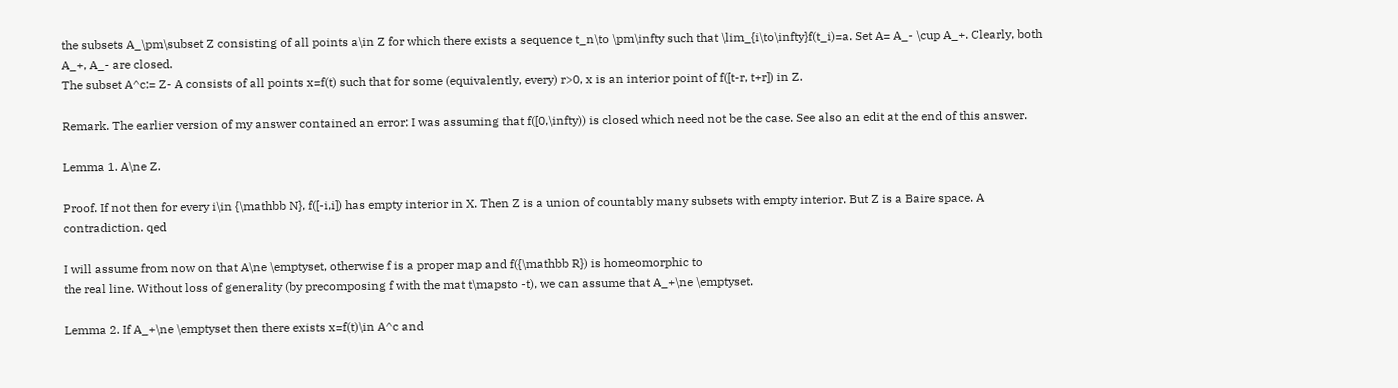the subsets A_\pm\subset Z consisting of all points a\in Z for which there exists a sequence t_n\to \pm\infty such that \lim_{i\to\infty}f(t_i)=a. Set A= A_- \cup A_+. Clearly, both A_+, A_- are closed.
The subset A^c:= Z- A consists of all points x=f(t) such that for some (equivalently, every) r>0, x is an interior point of f([t-r, t+r]) in Z.

Remark. The earlier version of my answer contained an error: I was assuming that f([0,\infty)) is closed which need not be the case. See also an edit at the end of this answer.

Lemma 1. A\ne Z.

Proof. If not then for every i\in {\mathbb N}, f([-i,i]) has empty interior in X. Then Z is a union of countably many subsets with empty interior. But Z is a Baire space. A contradiction. qed

I will assume from now on that A\ne \emptyset, otherwise f is a proper map and f({\mathbb R}) is homeomorphic to
the real line. Without loss of generality (by precomposing f with the mat t\mapsto -t), we can assume that A_+\ne \emptyset.

Lemma 2. If A_+\ne \emptyset then there exists x=f(t)\in A^c and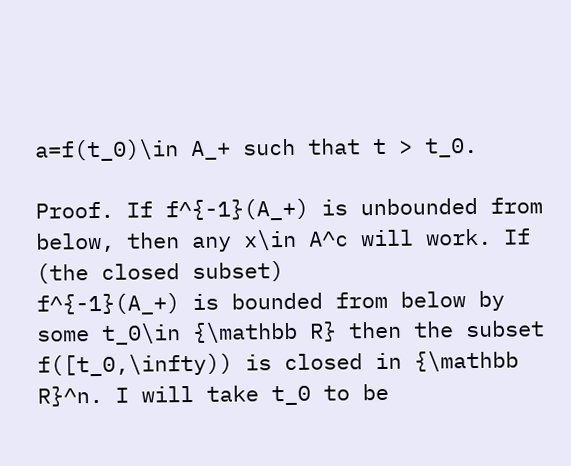a=f(t_0)\in A_+ such that t > t_0.

Proof. If f^{-1}(A_+) is unbounded from below, then any x\in A^c will work. If (the closed subset)
f^{-1}(A_+) is bounded from below by some t_0\in {\mathbb R} then the subset f([t_0,\infty)) is closed in {\mathbb R}^n. I will take t_0 to be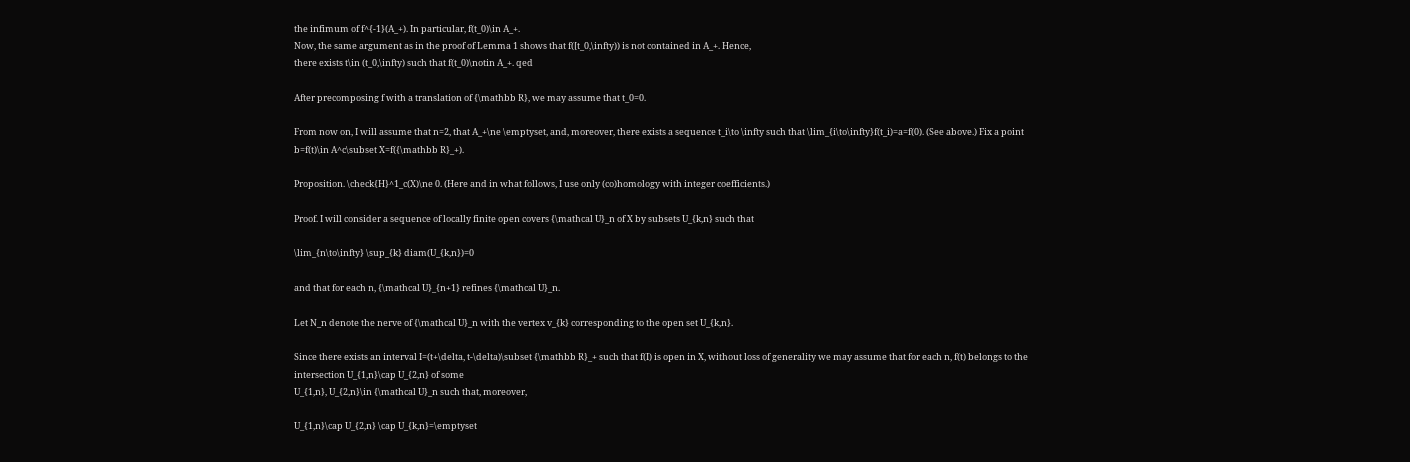the infimum of f^{-1}(A_+). In particular, f(t_0)\in A_+.
Now, the same argument as in the proof of Lemma 1 shows that f([t_0,\infty)) is not contained in A_+. Hence,
there exists t\in (t_0,\infty) such that f(t_0)\notin A_+. qed

After precomposing f with a translation of {\mathbb R}, we may assume that t_0=0.

From now on, I will assume that n=2, that A_+\ne \emptyset, and, moreover, there exists a sequence t_i\to \infty such that \lim_{i\to\infty}f(t_i)=a=f(0). (See above.) Fix a point b=f(t)\in A^c\subset X=f({\mathbb R}_+).

Proposition. \check{H}^1_c(X)\ne 0. (Here and in what follows, I use only (co)homology with integer coefficients.)

Proof. I will consider a sequence of locally finite open covers {\mathcal U}_n of X by subsets U_{k,n} such that

\lim_{n\to\infty} \sup_{k} diam(U_{k,n})=0

and that for each n, {\mathcal U}_{n+1} refines {\mathcal U}_n.

Let N_n denote the nerve of {\mathcal U}_n with the vertex v_{k} corresponding to the open set U_{k,n}.

Since there exists an interval I=(t+\delta, t-\delta)\subset {\mathbb R}_+ such that f(I) is open in X, without loss of generality we may assume that for each n, f(t) belongs to the intersection U_{1,n}\cap U_{2,n} of some
U_{1,n}, U_{2,n}\in {\mathcal U}_n such that, moreover,

U_{1,n}\cap U_{2,n} \cap U_{k,n}=\emptyset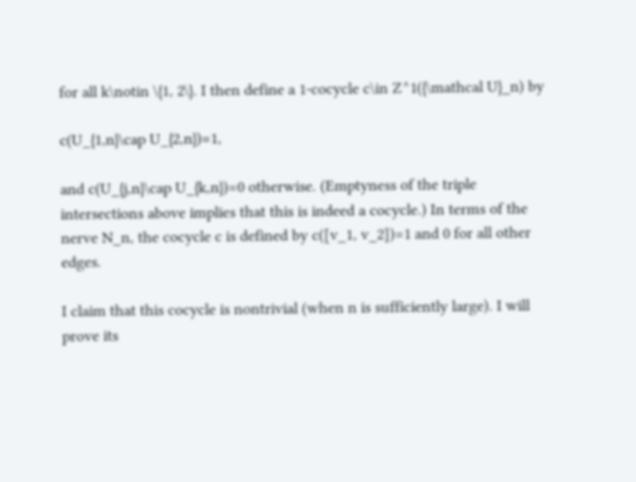for all k\notin \{1, 2\}. I then define a 1-cocycle c\in Z^1({\mathcal U}_n) by

c(U_{1,n}\cap U_{2,n})=1,

and c(U_{j,n}\cap U_{k,n})=0 otherwise. (Emptyness of the triple intersections above implies that this is indeed a cocycle.) In terms of the nerve N_n, the cocycle c is defined by c([v_1, v_2])=1 and 0 for all other edges.

I claim that this cocycle is nontrivial (when n is sufficiently large). I will prove its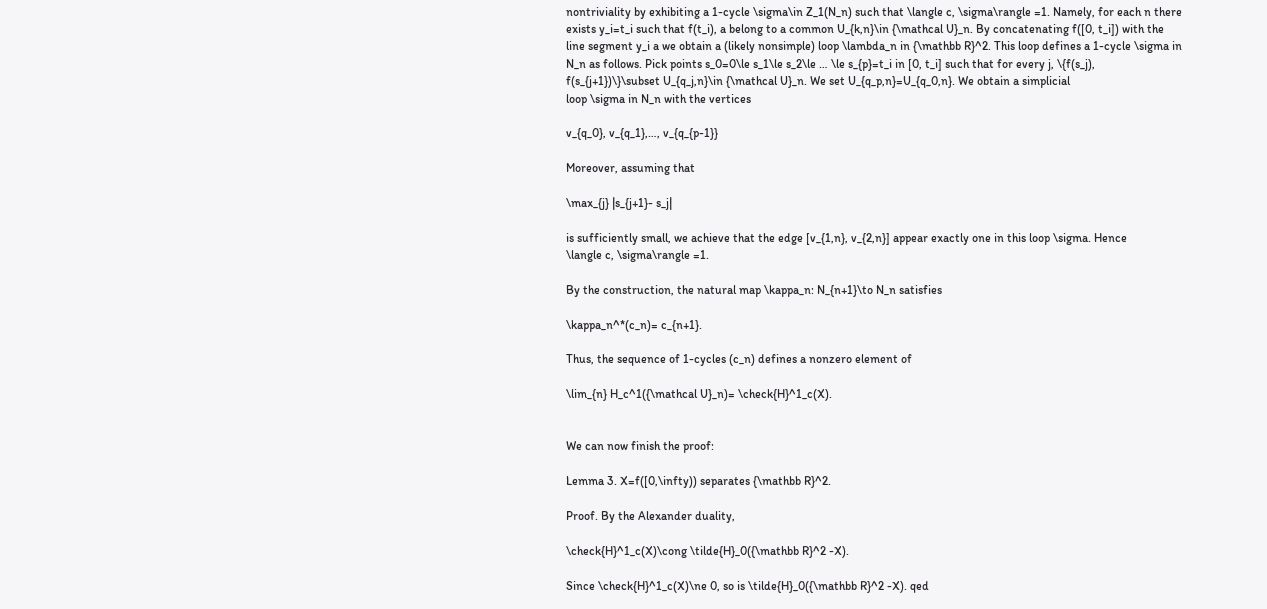nontriviality by exhibiting a 1-cycle \sigma\in Z_1(N_n) such that \langle c, \sigma\rangle =1. Namely, for each n there exists y_i=t_i such that f(t_i), a belong to a common U_{k,n}\in {\mathcal U}_n. By concatenating f([0, t_i]) with the line segment y_i a we obtain a (likely nonsimple) loop \lambda_n in {\mathbb R}^2. This loop defines a 1-cycle \sigma in N_n as follows. Pick points s_0=0\le s_1\le s_2\le … \le s_{p}=t_i in [0, t_i] such that for every j, \{f(s_j), f(s_{j+1})\}\subset U_{q_j,n}\in {\mathcal U}_n. We set U_{q_p,n}=U_{q_0,n}. We obtain a simplicial
loop \sigma in N_n with the vertices

v_{q_0}, v_{q_1},…, v_{q_{p-1}}

Moreover, assuming that

\max_{j} |s_{j+1}- s_j|

is sufficiently small, we achieve that the edge [v_{1,n}, v_{2,n}] appear exactly one in this loop \sigma. Hence
\langle c, \sigma\rangle =1.

By the construction, the natural map \kappa_n: N_{n+1}\to N_n satisfies

\kappa_n^*(c_n)= c_{n+1}.

Thus, the sequence of 1-cycles (c_n) defines a nonzero element of

\lim_{n} H_c^1({\mathcal U}_n)= \check{H}^1_c(X).


We can now finish the proof:

Lemma 3. X=f([0,\infty)) separates {\mathbb R}^2.

Proof. By the Alexander duality,

\check{H}^1_c(X)\cong \tilde{H}_0({\mathbb R}^2 -X).

Since \check{H}^1_c(X)\ne 0, so is \tilde{H}_0({\mathbb R}^2 -X). qed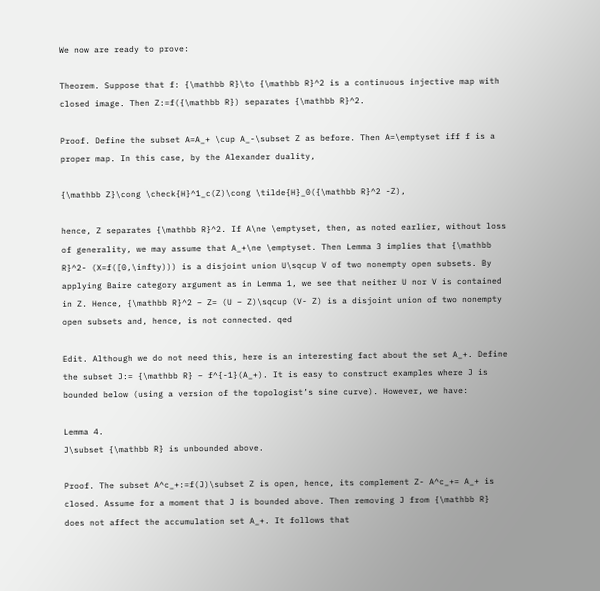We now are ready to prove:

Theorem. Suppose that f: {\mathbb R}\to {\mathbb R}^2 is a continuous injective map with closed image. Then Z:=f({\mathbb R}) separates {\mathbb R}^2.

Proof. Define the subset A=A_+ \cup A_-\subset Z as before. Then A=\emptyset iff f is a proper map. In this case, by the Alexander duality,

{\mathbb Z}\cong \check{H}^1_c(Z)\cong \tilde{H}_0({\mathbb R}^2 -Z),

hence, Z separates {\mathbb R}^2. If A\ne \emptyset, then, as noted earlier, without loss of generality, we may assume that A_+\ne \emptyset. Then Lemma 3 implies that {\mathbb R}^2- (X=f([0,\infty))) is a disjoint union U\sqcup V of two nonempty open subsets. By applying Baire category argument as in Lemma 1, we see that neither U nor V is contained in Z. Hence, {\mathbb R}^2 – Z= (U – Z)\sqcup (V- Z) is a disjoint union of two nonempty open subsets and, hence, is not connected. qed

Edit. Although we do not need this, here is an interesting fact about the set A_+. Define the subset J:= {\mathbb R} – f^{-1}(A_+). It is easy to construct examples where J is bounded below (using a version of the topologist’s sine curve). However, we have:

Lemma 4.
J\subset {\mathbb R} is unbounded above.

Proof. The subset A^c_+:=f(J)\subset Z is open, hence, its complement Z- A^c_+= A_+ is closed. Assume for a moment that J is bounded above. Then removing J from {\mathbb R} does not affect the accumulation set A_+. It follows that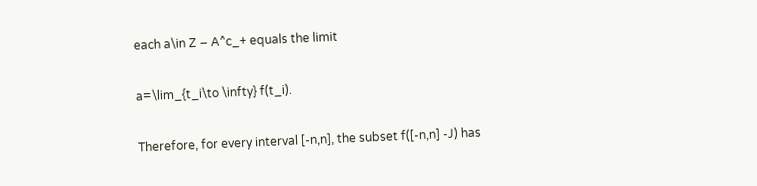each a\in Z – A^c_+ equals the limit

a=\lim_{t_i\to \infty} f(t_i).

Therefore, for every interval [-n,n], the subset f([-n,n] -J) has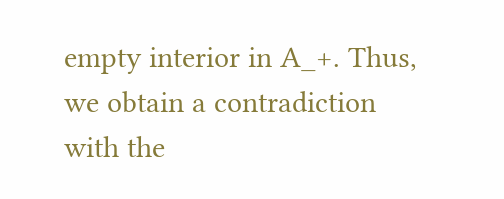empty interior in A_+. Thus, we obtain a contradiction with the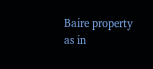Baire property as in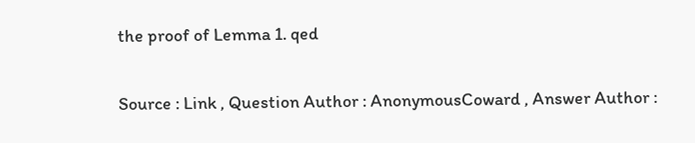the proof of Lemma 1. qed

Source : Link , Question Author : AnonymousCoward , Answer Author :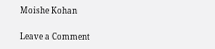Moishe Kohan

Leave a Comment